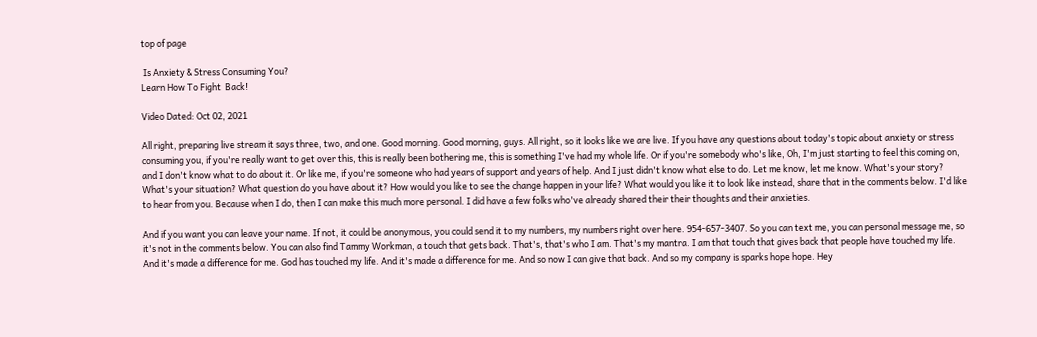top of page

 Is Anxiety & Stress Consuming You?
Learn How To Fight  Back!

Video Dated: Oct 02, 2021

All right, preparing live stream it says three, two, and one. Good morning. Good morning, guys. All right, so it looks like we are live. If you have any questions about today's topic about anxiety or stress consuming you, if you're really want to get over this, this is really been bothering me, this is something I've had my whole life. Or if you're somebody who's like, Oh, I'm just starting to feel this coming on, and I don't know what to do about it. Or like me, if you're someone who had years of support and years of help. And I just didn't know what else to do. Let me know, let me know. What's your story? What's your situation? What question do you have about it? How would you like to see the change happen in your life? What would you like it to look like instead, share that in the comments below. I'd like to hear from you. Because when I do, then I can make this much more personal. I did have a few folks who've already shared their their thoughts and their anxieties.

And if you want you can leave your name. If not, it could be anonymous, you could send it to my numbers, my numbers right over here. 954-657-3407. So you can text me, you can personal message me, so it's not in the comments below. You can also find Tammy Workman, a touch that gets back. That's, that's who I am. That's my mantra. I am that touch that gives back that people have touched my life. And it's made a difference for me. God has touched my life. And it's made a difference for me. And so now I can give that back. And so my company is sparks hope hope. Hey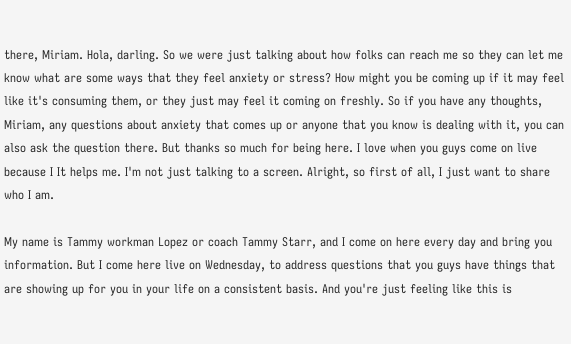there, Miriam. Hola, darling. So we were just talking about how folks can reach me so they can let me know what are some ways that they feel anxiety or stress? How might you be coming up if it may feel like it's consuming them, or they just may feel it coming on freshly. So if you have any thoughts, Miriam, any questions about anxiety that comes up or anyone that you know is dealing with it, you can also ask the question there. But thanks so much for being here. I love when you guys come on live because I It helps me. I'm not just talking to a screen. Alright, so first of all, I just want to share who I am.

My name is Tammy workman Lopez or coach Tammy Starr, and I come on here every day and bring you information. But I come here live on Wednesday, to address questions that you guys have things that are showing up for you in your life on a consistent basis. And you're just feeling like this is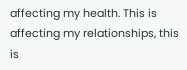affecting my health. This is affecting my relationships, this is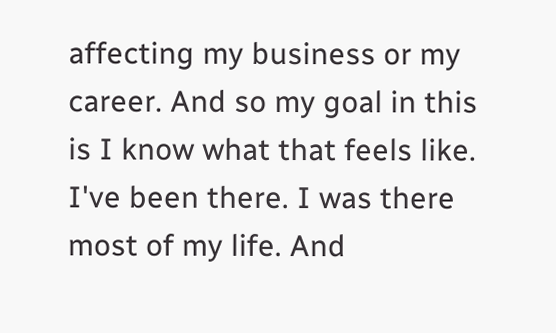affecting my business or my career. And so my goal in this is I know what that feels like. I've been there. I was there most of my life. And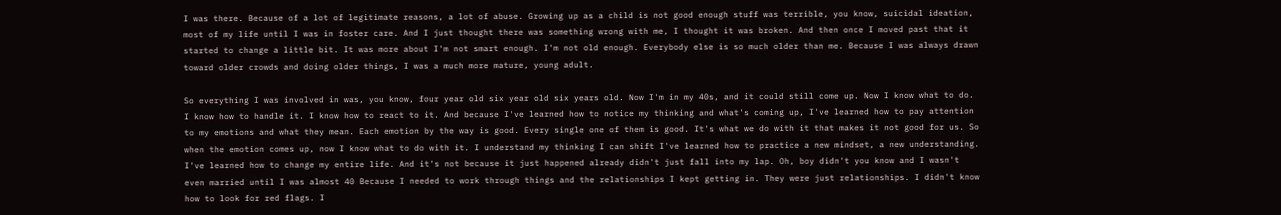I was there. Because of a lot of legitimate reasons, a lot of abuse. Growing up as a child is not good enough stuff was terrible, you know, suicidal ideation, most of my life until I was in foster care. And I just thought there was something wrong with me, I thought it was broken. And then once I moved past that it started to change a little bit. It was more about I'm not smart enough. I'm not old enough. Everybody else is so much older than me. Because I was always drawn toward older crowds and doing older things, I was a much more mature, young adult.

So everything I was involved in was, you know, four year old six year old six years old. Now I'm in my 40s, and it could still come up. Now I know what to do. I know how to handle it. I know how to react to it. And because I've learned how to notice my thinking and what's coming up, I've learned how to pay attention to my emotions and what they mean. Each emotion by the way is good. Every single one of them is good. It's what we do with it that makes it not good for us. So when the emotion comes up, now I know what to do with it. I understand my thinking I can shift I've learned how to practice a new mindset, a new understanding. I've learned how to change my entire life. And it's not because it just happened already didn't just fall into my lap. Oh, boy didn't you know and I wasn't even married until I was almost 40 Because I needed to work through things and the relationships I kept getting in. They were just relationships. I didn't know how to look for red flags. I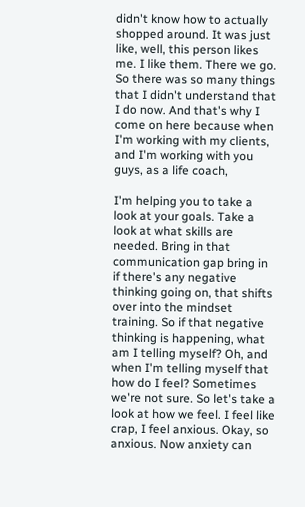didn't know how to actually shopped around. It was just like, well, this person likes me. I like them. There we go. So there was so many things that I didn't understand that I do now. And that's why I come on here because when I'm working with my clients, and I'm working with you guys, as a life coach,

I'm helping you to take a look at your goals. Take a look at what skills are needed. Bring in that communication gap bring in if there's any negative thinking going on, that shifts over into the mindset training. So if that negative thinking is happening, what am I telling myself? Oh, and when I'm telling myself that how do I feel? Sometimes we're not sure. So let's take a look at how we feel. I feel like crap, I feel anxious. Okay, so anxious. Now anxiety can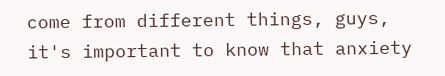come from different things, guys, it's important to know that anxiety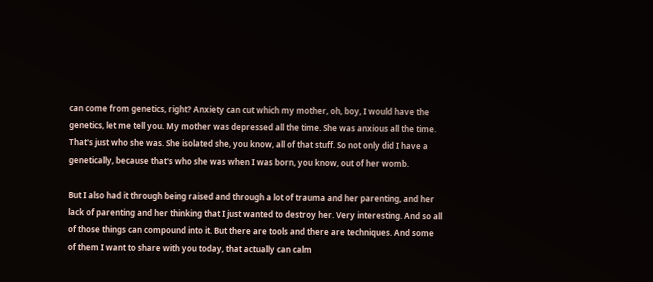can come from genetics, right? Anxiety can cut which my mother, oh, boy, I would have the genetics, let me tell you. My mother was depressed all the time. She was anxious all the time. That's just who she was. She isolated she, you know, all of that stuff. So not only did I have a genetically, because that's who she was when I was born, you know, out of her womb.

But I also had it through being raised and through a lot of trauma and her parenting, and her lack of parenting and her thinking that I just wanted to destroy her. Very interesting. And so all of those things can compound into it. But there are tools and there are techniques. And some of them I want to share with you today, that actually can calm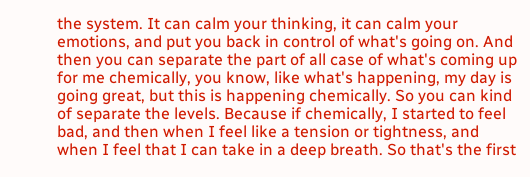the system. It can calm your thinking, it can calm your emotions, and put you back in control of what's going on. And then you can separate the part of all case of what's coming up for me chemically, you know, like what's happening, my day is going great, but this is happening chemically. So you can kind of separate the levels. Because if chemically, I started to feel bad, and then when I feel like a tension or tightness, and when I feel that I can take in a deep breath. So that's the first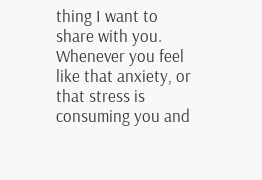thing I want to share with you. Whenever you feel like that anxiety, or that stress is consuming you and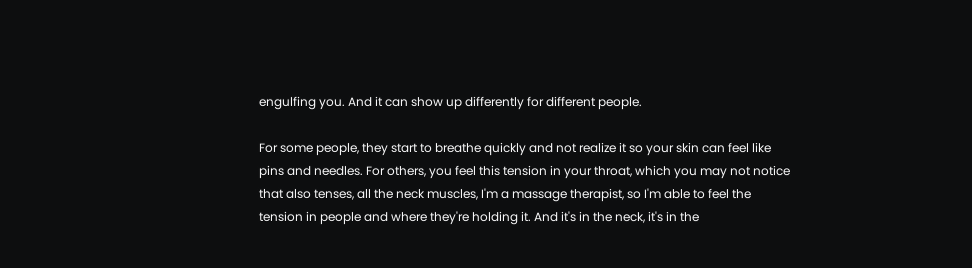engulfing you. And it can show up differently for different people.

For some people, they start to breathe quickly and not realize it so your skin can feel like pins and needles. For others, you feel this tension in your throat, which you may not notice that also tenses, all the neck muscles, I'm a massage therapist, so I'm able to feel the tension in people and where they're holding it. And it's in the neck, it's in the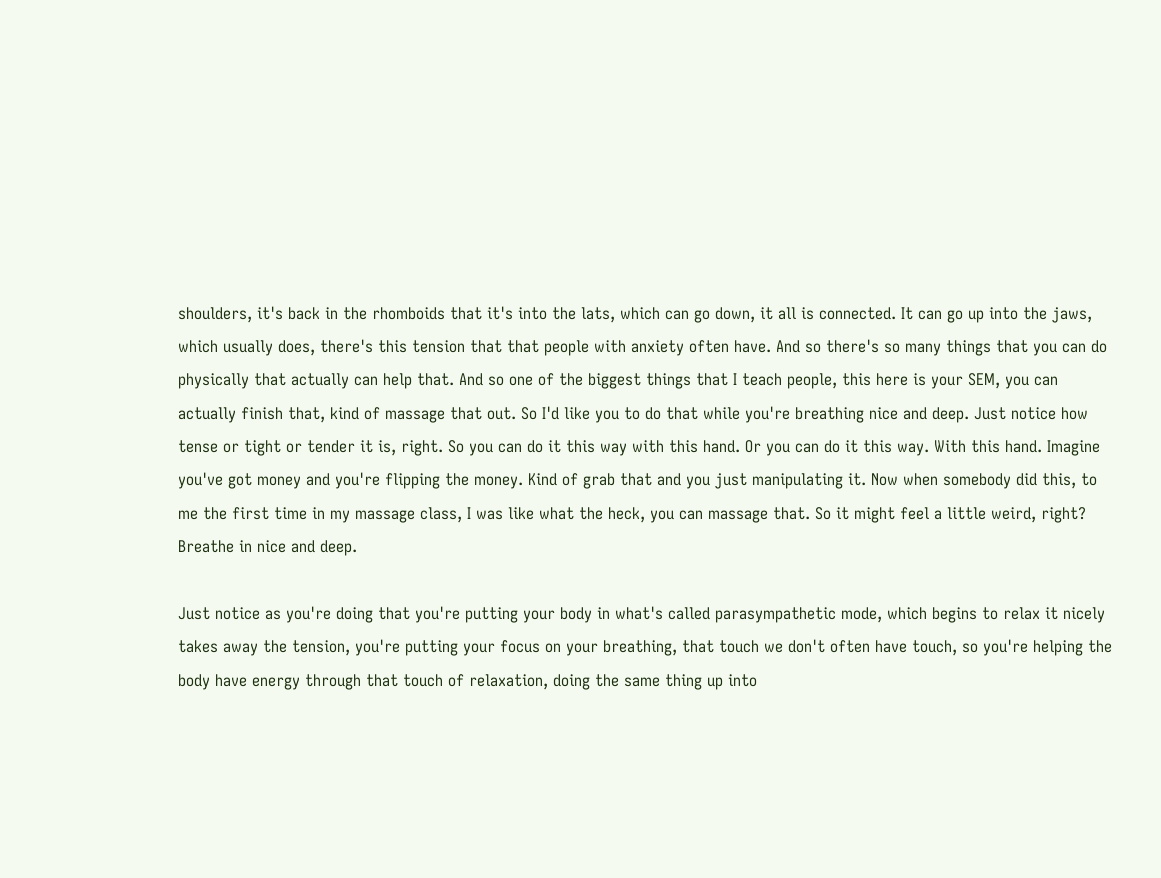shoulders, it's back in the rhomboids that it's into the lats, which can go down, it all is connected. It can go up into the jaws, which usually does, there's this tension that that people with anxiety often have. And so there's so many things that you can do physically that actually can help that. And so one of the biggest things that I teach people, this here is your SEM, you can actually finish that, kind of massage that out. So I'd like you to do that while you're breathing nice and deep. Just notice how tense or tight or tender it is, right. So you can do it this way with this hand. Or you can do it this way. With this hand. Imagine you've got money and you're flipping the money. Kind of grab that and you just manipulating it. Now when somebody did this, to me the first time in my massage class, I was like what the heck, you can massage that. So it might feel a little weird, right? Breathe in nice and deep.

Just notice as you're doing that you're putting your body in what's called parasympathetic mode, which begins to relax it nicely takes away the tension, you're putting your focus on your breathing, that touch we don't often have touch, so you're helping the body have energy through that touch of relaxation, doing the same thing up into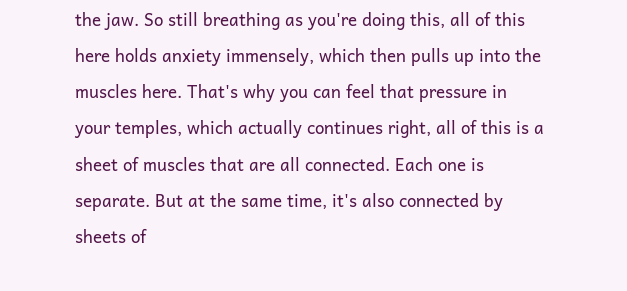the jaw. So still breathing as you're doing this, all of this here holds anxiety immensely, which then pulls up into the muscles here. That's why you can feel that pressure in your temples, which actually continues right, all of this is a sheet of muscles that are all connected. Each one is separate. But at the same time, it's also connected by sheets of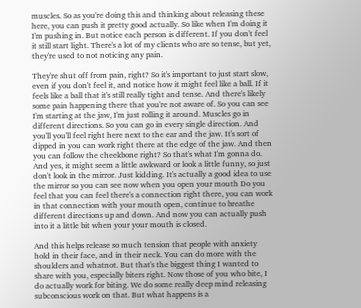muscles. So as you're doing this and thinking about releasing these here, you can push it pretty good actually. So like when I'm doing it I'm pushing in. But notice each person is different. If you don't feel it still start light. There's a lot of my clients who are so tense, but yet, they're used to not noticing any pain.

They're shut off from pain, right? So it's important to just start slow, even if you don't feel it, and notice how it might feel like a ball. If it feels like a ball that it's still really tight and tense. And there's likely some pain happening there that you're not aware of. So you can see I'm starting at the jaw, I'm just rolling it around. Muscles go in different directions. So you can go in every single direction. And you'll you'll feel right here next to the ear and the jaw. It's sort of dipped in you can work right there at the edge of the jaw. And then you can follow the cheekbone right? So that's what I'm gonna do. And yes, it might seem a little awkward or look a little funny, so just don't look in the mirror. Just kidding. It's actually a good idea to use the mirror so you can see now when you open your mouth Do you feel that you can feel there's a connection right there, you can work in that connection with your mouth open, continue to breathe different directions up and down. And now you can actually push into it a little bit when your your mouth is closed.

And this helps release so much tension that people with anxiety hold in their face, and in their neck. You can do more with the shoulders and whatnot. But that's the biggest thing I wanted to share with you, especially biters right. Now those of you who bite, I do actually work for biting. We do some really deep mind releasing subconscious work on that. But what happens is a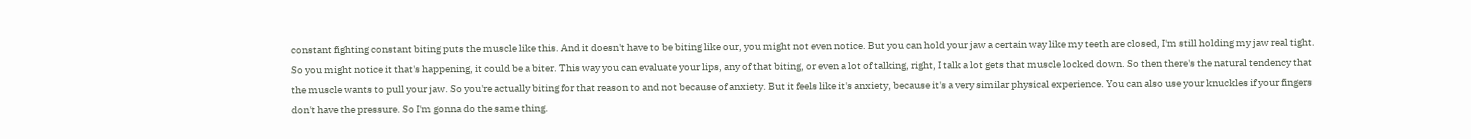constant fighting constant biting puts the muscle like this. And it doesn't have to be biting like our, you might not even notice. But you can hold your jaw a certain way like my teeth are closed, I'm still holding my jaw real tight. So you might notice it that's happening, it could be a biter. This way you can evaluate your lips, any of that biting, or even a lot of talking, right, I talk a lot gets that muscle locked down. So then there's the natural tendency that the muscle wants to pull your jaw. So you're actually biting for that reason to and not because of anxiety. But it feels like it's anxiety, because it's a very similar physical experience. You can also use your knuckles if your fingers don't have the pressure. So I'm gonna do the same thing.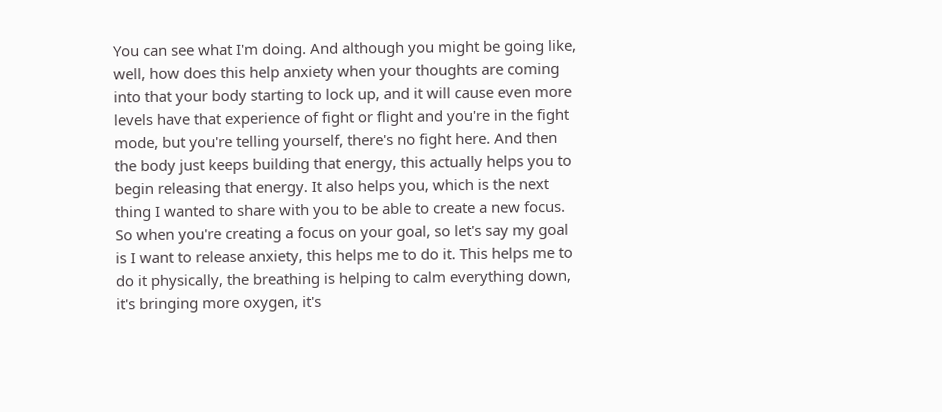You can see what I'm doing. And although you might be going like, well, how does this help anxiety when your thoughts are coming into that your body starting to lock up, and it will cause even more levels have that experience of fight or flight and you're in the fight mode, but you're telling yourself, there's no fight here. And then the body just keeps building that energy, this actually helps you to begin releasing that energy. It also helps you, which is the next thing I wanted to share with you to be able to create a new focus. So when you're creating a focus on your goal, so let's say my goal is I want to release anxiety, this helps me to do it. This helps me to do it physically, the breathing is helping to calm everything down, it's bringing more oxygen, it's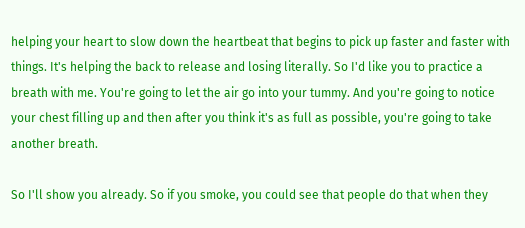helping your heart to slow down the heartbeat that begins to pick up faster and faster with things. It's helping the back to release and losing literally. So I'd like you to practice a breath with me. You're going to let the air go into your tummy. And you're going to notice your chest filling up and then after you think it's as full as possible, you're going to take another breath.

So I'll show you already. So if you smoke, you could see that people do that when they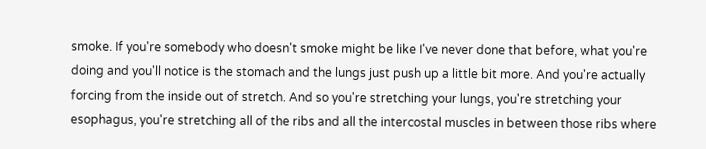smoke. If you're somebody who doesn't smoke might be like I've never done that before, what you're doing and you'll notice is the stomach and the lungs just push up a little bit more. And you're actually forcing from the inside out of stretch. And so you're stretching your lungs, you're stretching your esophagus, you're stretching all of the ribs and all the intercostal muscles in between those ribs where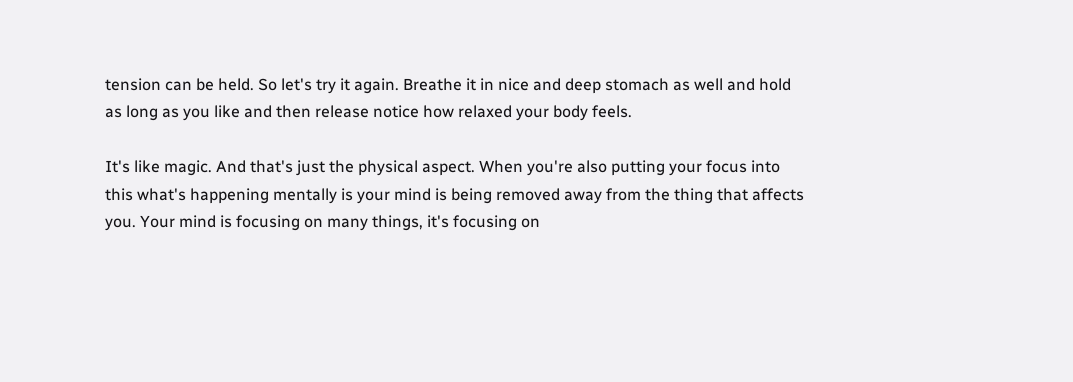tension can be held. So let's try it again. Breathe it in nice and deep stomach as well and hold as long as you like and then release notice how relaxed your body feels.

It's like magic. And that's just the physical aspect. When you're also putting your focus into this what's happening mentally is your mind is being removed away from the thing that affects you. Your mind is focusing on many things, it's focusing on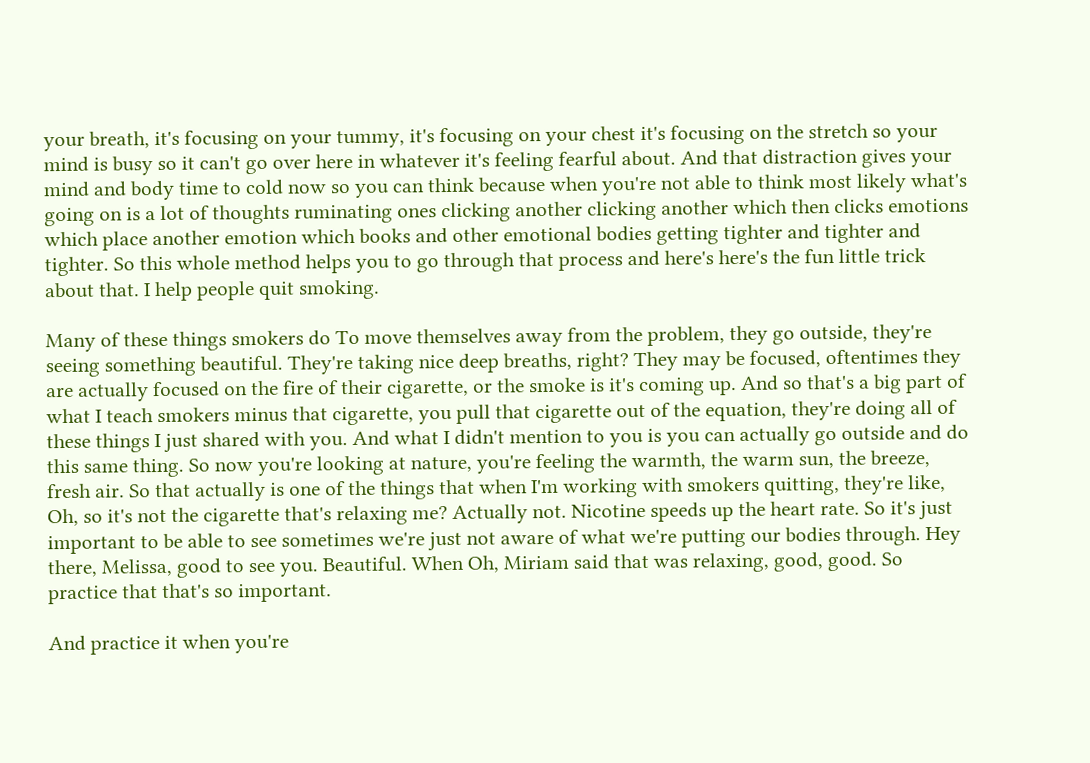your breath, it's focusing on your tummy, it's focusing on your chest it's focusing on the stretch so your mind is busy so it can't go over here in whatever it's feeling fearful about. And that distraction gives your mind and body time to cold now so you can think because when you're not able to think most likely what's going on is a lot of thoughts ruminating ones clicking another clicking another which then clicks emotions which place another emotion which books and other emotional bodies getting tighter and tighter and tighter. So this whole method helps you to go through that process and here's here's the fun little trick about that. I help people quit smoking.

Many of these things smokers do To move themselves away from the problem, they go outside, they're seeing something beautiful. They're taking nice deep breaths, right? They may be focused, oftentimes they are actually focused on the fire of their cigarette, or the smoke is it's coming up. And so that's a big part of what I teach smokers minus that cigarette, you pull that cigarette out of the equation, they're doing all of these things I just shared with you. And what I didn't mention to you is you can actually go outside and do this same thing. So now you're looking at nature, you're feeling the warmth, the warm sun, the breeze, fresh air. So that actually is one of the things that when I'm working with smokers quitting, they're like, Oh, so it's not the cigarette that's relaxing me? Actually not. Nicotine speeds up the heart rate. So it's just important to be able to see sometimes we're just not aware of what we're putting our bodies through. Hey there, Melissa, good to see you. Beautiful. When Oh, Miriam said that was relaxing, good, good. So practice that that's so important.

And practice it when you're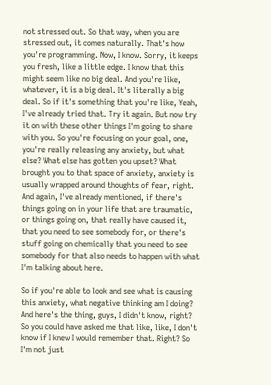not stressed out. So that way, when you are stressed out, it comes naturally. That's how you're programming. Now, I know. Sorry, it keeps you fresh, like a little edge. I know that this might seem like no big deal. And you're like, whatever, it is a big deal. It's literally a big deal. So if it's something that you're like, Yeah, I've already tried that. Try it again. But now try it on with these other things I'm going to share with you. So you're focusing on your goal, one, you're really releasing any anxiety, but what else? What else has gotten you upset? What brought you to that space of anxiety, anxiety is usually wrapped around thoughts of fear, right. And again, I've already mentioned, if there's things going on in your life that are traumatic, or things going on, that really have caused it, that you need to see somebody for, or there's stuff going on chemically that you need to see somebody for that also needs to happen with what I'm talking about here.

So if you're able to look and see what is causing this anxiety, what negative thinking am I doing? And here's the thing, guys, I didn't know, right? So you could have asked me that like, like, I don't know if I knew I would remember that. Right? So I'm not just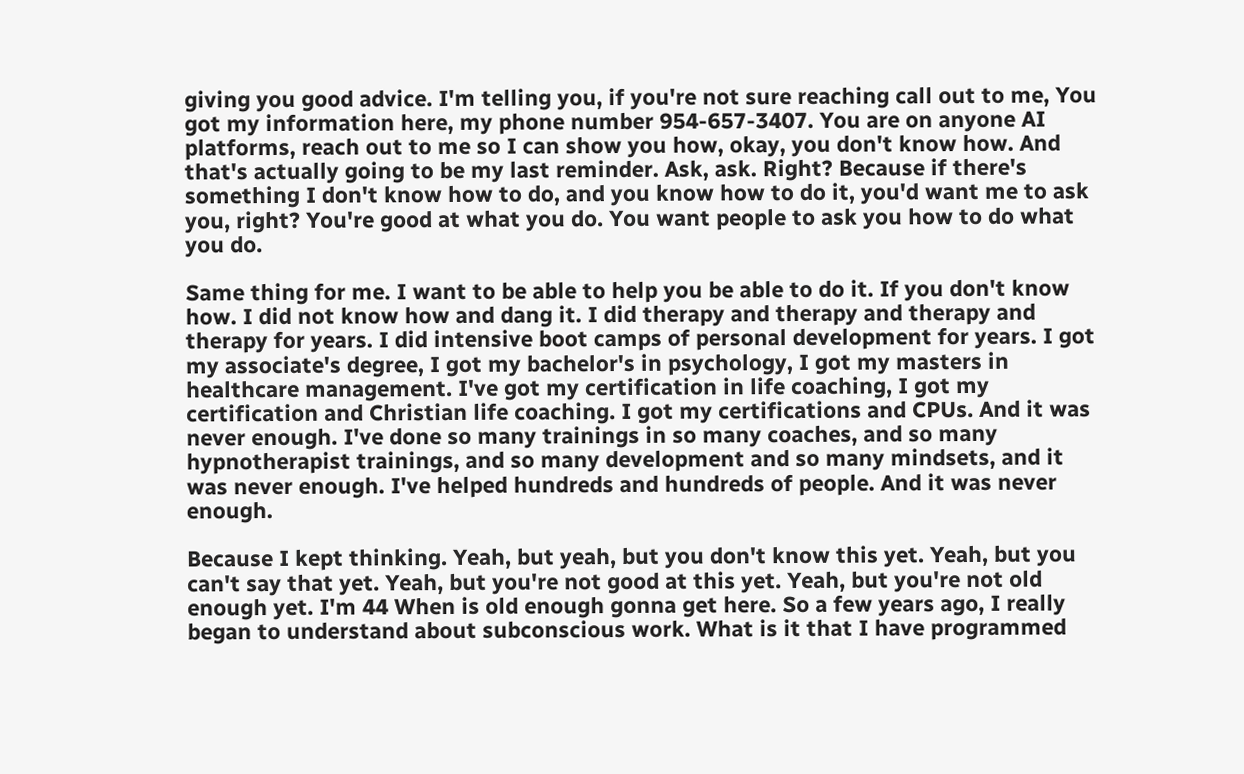giving you good advice. I'm telling you, if you're not sure reaching call out to me, You got my information here, my phone number 954-657-3407. You are on anyone AI platforms, reach out to me so I can show you how, okay, you don't know how. And that's actually going to be my last reminder. Ask, ask. Right? Because if there's something I don't know how to do, and you know how to do it, you'd want me to ask you, right? You're good at what you do. You want people to ask you how to do what you do.

Same thing for me. I want to be able to help you be able to do it. If you don't know how. I did not know how and dang it. I did therapy and therapy and therapy and therapy for years. I did intensive boot camps of personal development for years. I got my associate's degree, I got my bachelor's in psychology, I got my masters in healthcare management. I've got my certification in life coaching, I got my certification and Christian life coaching. I got my certifications and CPUs. And it was never enough. I've done so many trainings in so many coaches, and so many hypnotherapist trainings, and so many development and so many mindsets, and it was never enough. I've helped hundreds and hundreds of people. And it was never enough.

Because I kept thinking. Yeah, but yeah, but you don't know this yet. Yeah, but you can't say that yet. Yeah, but you're not good at this yet. Yeah, but you're not old enough yet. I'm 44 When is old enough gonna get here. So a few years ago, I really began to understand about subconscious work. What is it that I have programmed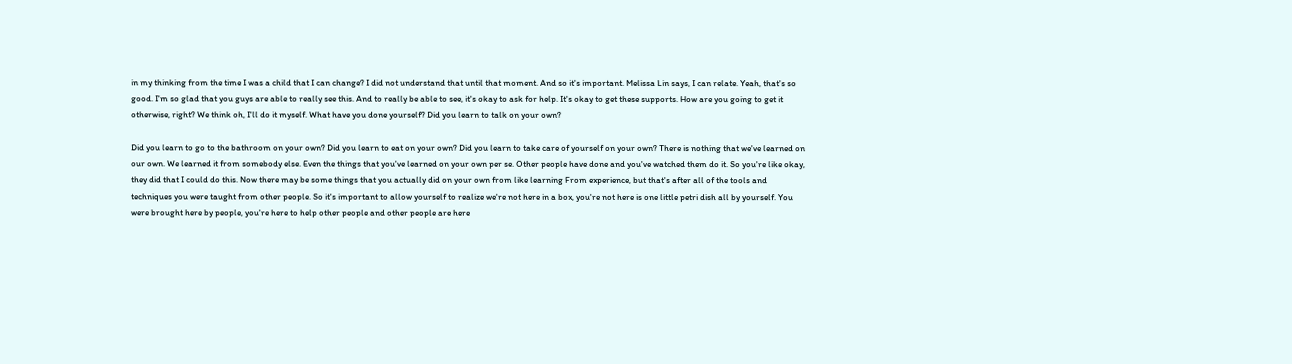in my thinking from the time I was a child that I can change? I did not understand that until that moment. And so it's important. Melissa Lin says, I can relate. Yeah, that's so good. I'm so glad that you guys are able to really see this. And to really be able to see, it's okay to ask for help. It's okay to get these supports. How are you going to get it otherwise, right? We think oh, I'll do it myself. What have you done yourself? Did you learn to talk on your own?

Did you learn to go to the bathroom on your own? Did you learn to eat on your own? Did you learn to take care of yourself on your own? There is nothing that we've learned on our own. We learned it from somebody else. Even the things that you've learned on your own per se. Other people have done and you've watched them do it. So you're like okay, they did that I could do this. Now there may be some things that you actually did on your own from like learning From experience, but that's after all of the tools and techniques you were taught from other people. So it's important to allow yourself to realize we're not here in a box, you're not here is one little petri dish all by yourself. You were brought here by people, you're here to help other people and other people are here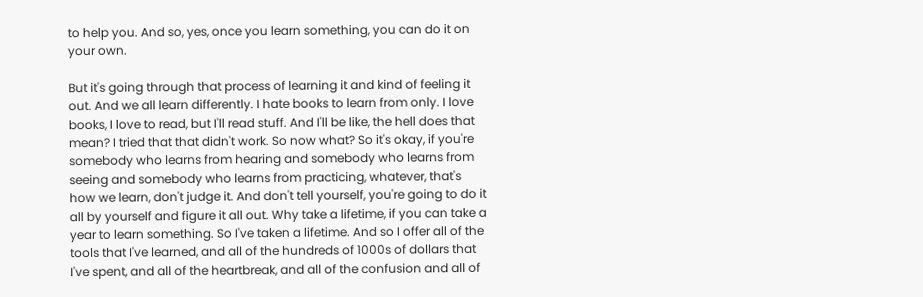to help you. And so, yes, once you learn something, you can do it on your own.

But it's going through that process of learning it and kind of feeling it out. And we all learn differently. I hate books to learn from only. I love books, I love to read, but I'll read stuff. And I'll be like, the hell does that mean? I tried that that didn't work. So now what? So it's okay, if you're somebody who learns from hearing and somebody who learns from seeing and somebody who learns from practicing, whatever, that's how we learn, don't judge it. And don't tell yourself, you're going to do it all by yourself and figure it all out. Why take a lifetime, if you can take a year to learn something. So I've taken a lifetime. And so I offer all of the tools that I've learned, and all of the hundreds of 1000s of dollars that I've spent, and all of the heartbreak, and all of the confusion and all of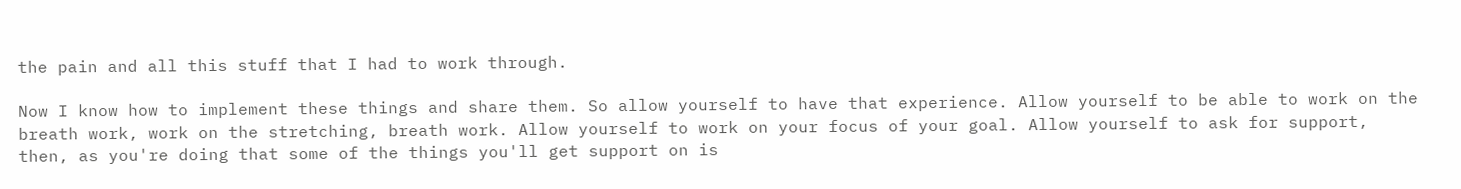the pain and all this stuff that I had to work through.

Now I know how to implement these things and share them. So allow yourself to have that experience. Allow yourself to be able to work on the breath work, work on the stretching, breath work. Allow yourself to work on your focus of your goal. Allow yourself to ask for support, then, as you're doing that some of the things you'll get support on is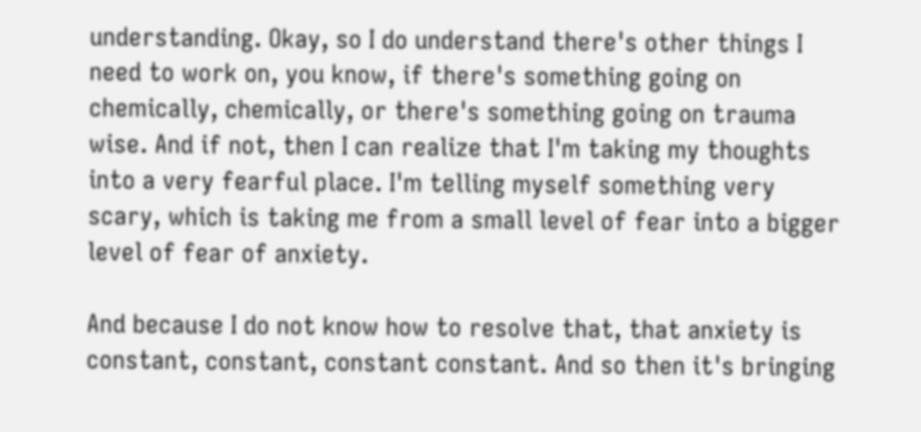understanding. Okay, so I do understand there's other things I need to work on, you know, if there's something going on chemically, chemically, or there's something going on trauma wise. And if not, then I can realize that I'm taking my thoughts into a very fearful place. I'm telling myself something very scary, which is taking me from a small level of fear into a bigger level of fear of anxiety.

And because I do not know how to resolve that, that anxiety is constant, constant, constant constant. And so then it's bringing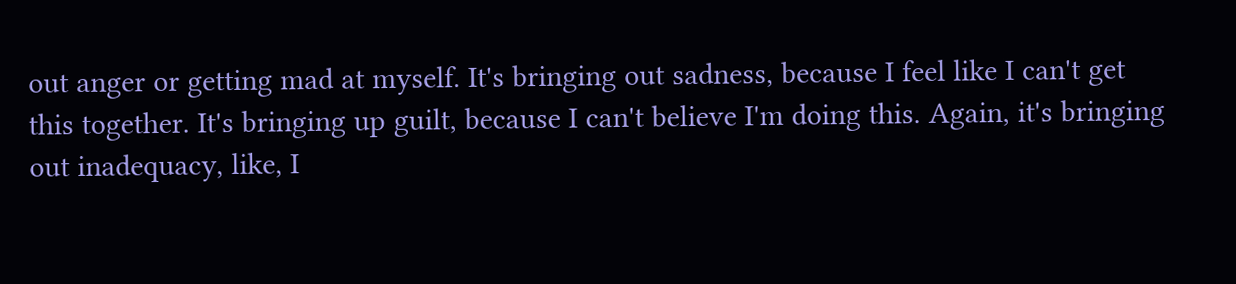out anger or getting mad at myself. It's bringing out sadness, because I feel like I can't get this together. It's bringing up guilt, because I can't believe I'm doing this. Again, it's bringing out inadequacy, like, I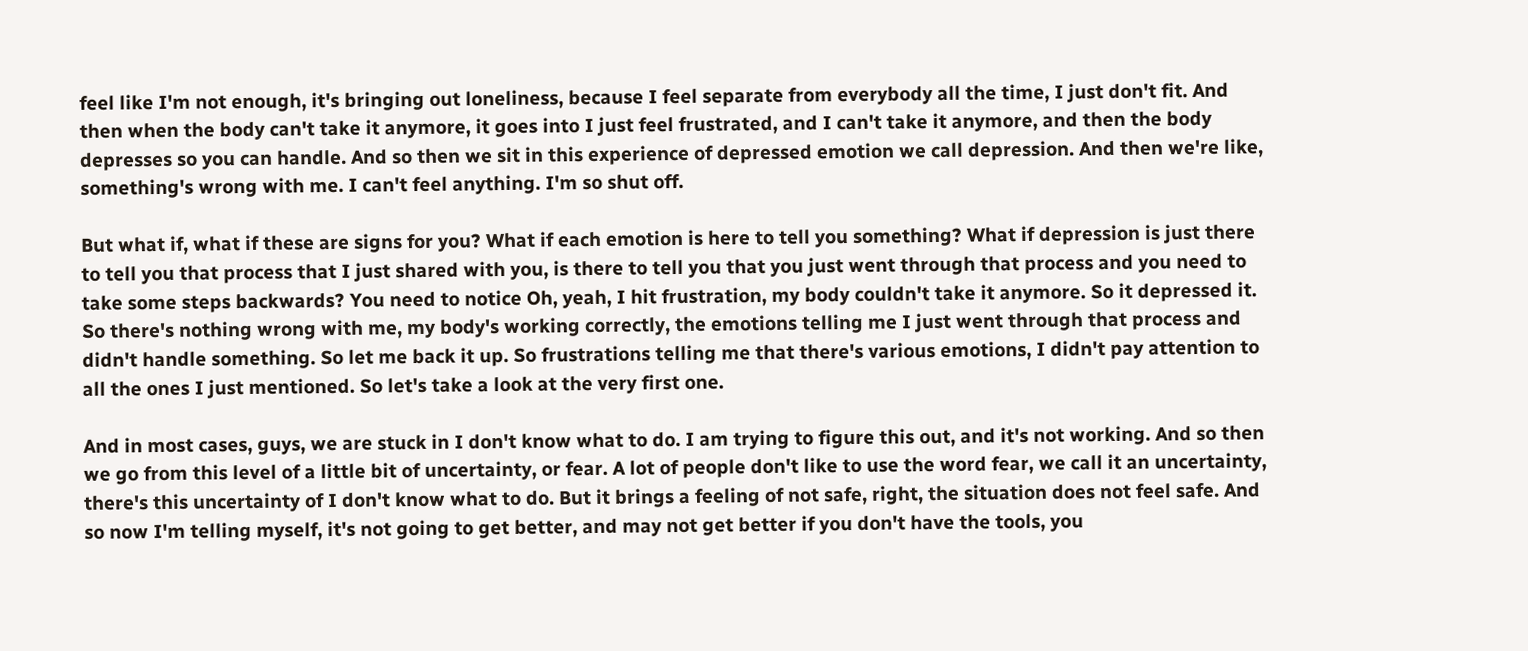feel like I'm not enough, it's bringing out loneliness, because I feel separate from everybody all the time, I just don't fit. And then when the body can't take it anymore, it goes into I just feel frustrated, and I can't take it anymore, and then the body depresses so you can handle. And so then we sit in this experience of depressed emotion we call depression. And then we're like, something's wrong with me. I can't feel anything. I'm so shut off.

But what if, what if these are signs for you? What if each emotion is here to tell you something? What if depression is just there to tell you that process that I just shared with you, is there to tell you that you just went through that process and you need to take some steps backwards? You need to notice Oh, yeah, I hit frustration, my body couldn't take it anymore. So it depressed it. So there's nothing wrong with me, my body's working correctly, the emotions telling me I just went through that process and didn't handle something. So let me back it up. So frustrations telling me that there's various emotions, I didn't pay attention to all the ones I just mentioned. So let's take a look at the very first one.

And in most cases, guys, we are stuck in I don't know what to do. I am trying to figure this out, and it's not working. And so then we go from this level of a little bit of uncertainty, or fear. A lot of people don't like to use the word fear, we call it an uncertainty, there's this uncertainty of I don't know what to do. But it brings a feeling of not safe, right, the situation does not feel safe. And so now I'm telling myself, it's not going to get better, and may not get better if you don't have the tools, you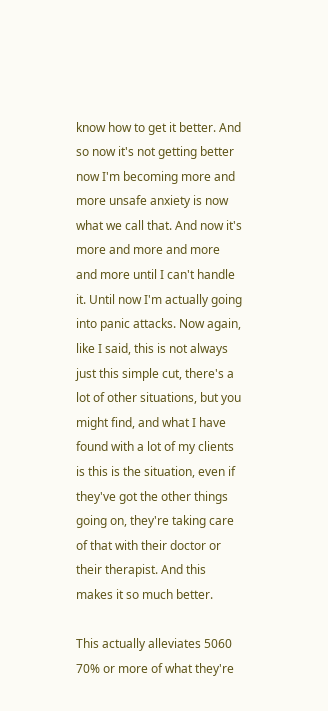know how to get it better. And so now it's not getting better now I'm becoming more and more unsafe anxiety is now what we call that. And now it's more and more and more and more until I can't handle it. Until now I'm actually going into panic attacks. Now again, like I said, this is not always just this simple cut, there's a lot of other situations, but you might find, and what I have found with a lot of my clients is this is the situation, even if they've got the other things going on, they're taking care of that with their doctor or their therapist. And this makes it so much better.

This actually alleviates 5060 70% or more of what they're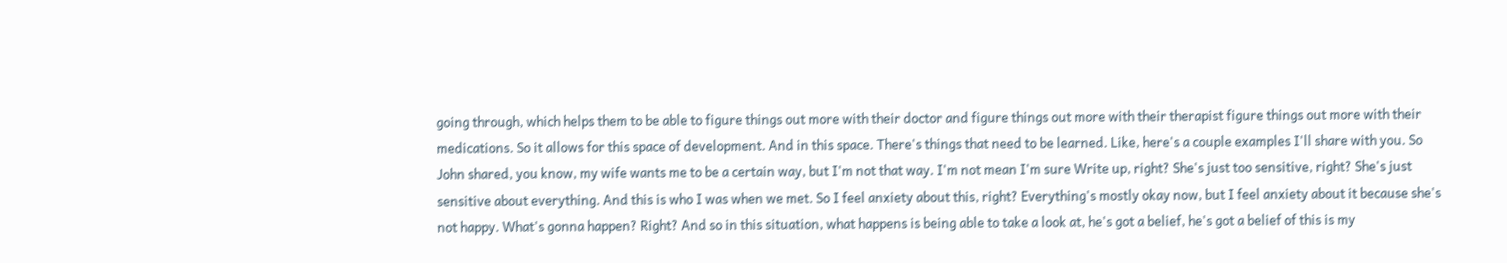going through, which helps them to be able to figure things out more with their doctor and figure things out more with their therapist figure things out more with their medications. So it allows for this space of development. And in this space. There's things that need to be learned. Like, here's a couple examples I'll share with you. So John shared, you know, my wife wants me to be a certain way, but I'm not that way. I'm not mean I'm sure Write up, right? She's just too sensitive, right? She's just sensitive about everything. And this is who I was when we met. So I feel anxiety about this, right? Everything's mostly okay now, but I feel anxiety about it because she's not happy. What's gonna happen? Right? And so in this situation, what happens is being able to take a look at, he's got a belief, he's got a belief of this is my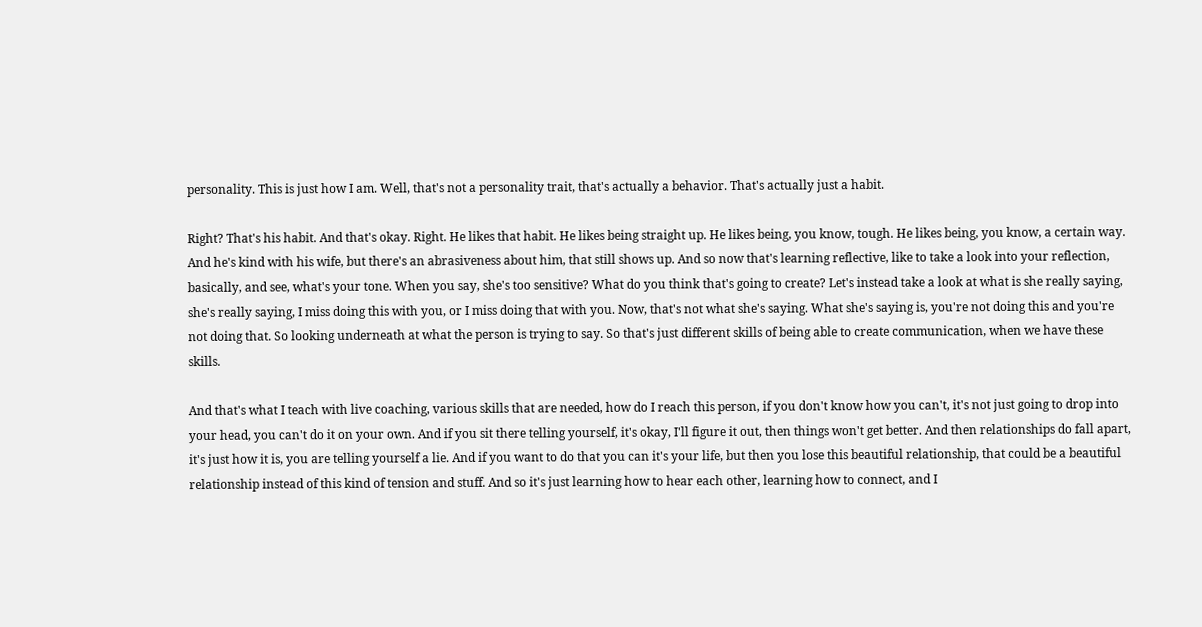personality. This is just how I am. Well, that's not a personality trait, that's actually a behavior. That's actually just a habit.

Right? That's his habit. And that's okay. Right. He likes that habit. He likes being straight up. He likes being, you know, tough. He likes being, you know, a certain way. And he's kind with his wife, but there's an abrasiveness about him, that still shows up. And so now that's learning reflective, like to take a look into your reflection, basically, and see, what's your tone. When you say, she's too sensitive? What do you think that's going to create? Let's instead take a look at what is she really saying, she's really saying, I miss doing this with you, or I miss doing that with you. Now, that's not what she's saying. What she's saying is, you're not doing this and you're not doing that. So looking underneath at what the person is trying to say. So that's just different skills of being able to create communication, when we have these skills.

And that's what I teach with live coaching, various skills that are needed, how do I reach this person, if you don't know how you can't, it's not just going to drop into your head, you can't do it on your own. And if you sit there telling yourself, it's okay, I'll figure it out, then things won't get better. And then relationships do fall apart, it's just how it is, you are telling yourself a lie. And if you want to do that you can it's your life, but then you lose this beautiful relationship, that could be a beautiful relationship instead of this kind of tension and stuff. And so it's just learning how to hear each other, learning how to connect, and I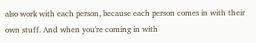also work with each person, because each person comes in with their own stuff. And when you're coming in with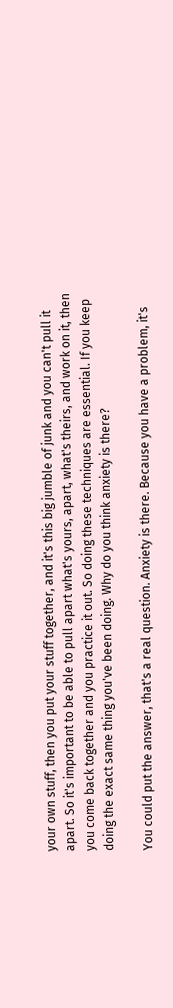your own stuff, then you put your stuff together, and it's this big jumble of junk and you can't pull it apart. So it's important to be able to pull apart what's yours, apart, what's theirs, and work on it, then you come back together and you practice it out. So doing these techniques are essential. If you keep doing the exact same thing you've been doing. Why do you think anxiety is there?

You could put the answer, that's a real question. Anxiety is there. Because you have a problem, it's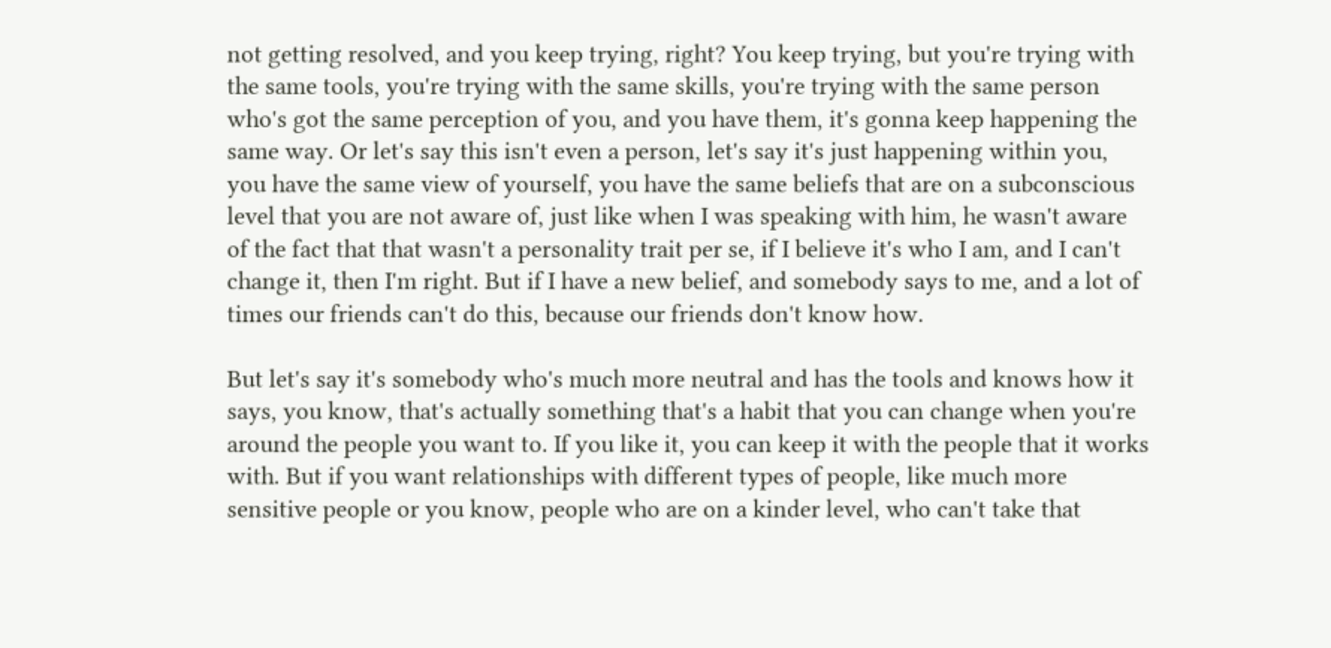not getting resolved, and you keep trying, right? You keep trying, but you're trying with the same tools, you're trying with the same skills, you're trying with the same person who's got the same perception of you, and you have them, it's gonna keep happening the same way. Or let's say this isn't even a person, let's say it's just happening within you, you have the same view of yourself, you have the same beliefs that are on a subconscious level that you are not aware of, just like when I was speaking with him, he wasn't aware of the fact that that wasn't a personality trait per se, if I believe it's who I am, and I can't change it, then I'm right. But if I have a new belief, and somebody says to me, and a lot of times our friends can't do this, because our friends don't know how.

But let's say it's somebody who's much more neutral and has the tools and knows how it says, you know, that's actually something that's a habit that you can change when you're around the people you want to. If you like it, you can keep it with the people that it works with. But if you want relationships with different types of people, like much more sensitive people or you know, people who are on a kinder level, who can't take that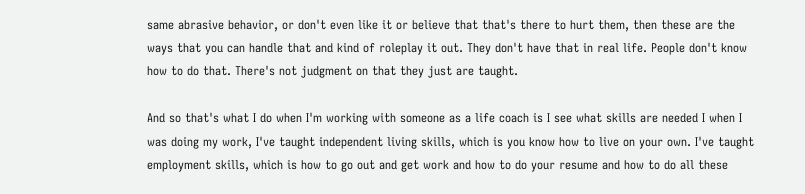same abrasive behavior, or don't even like it or believe that that's there to hurt them, then these are the ways that you can handle that and kind of roleplay it out. They don't have that in real life. People don't know how to do that. There's not judgment on that they just are taught.

And so that's what I do when I'm working with someone as a life coach is I see what skills are needed I when I was doing my work, I've taught independent living skills, which is you know how to live on your own. I've taught employment skills, which is how to go out and get work and how to do your resume and how to do all these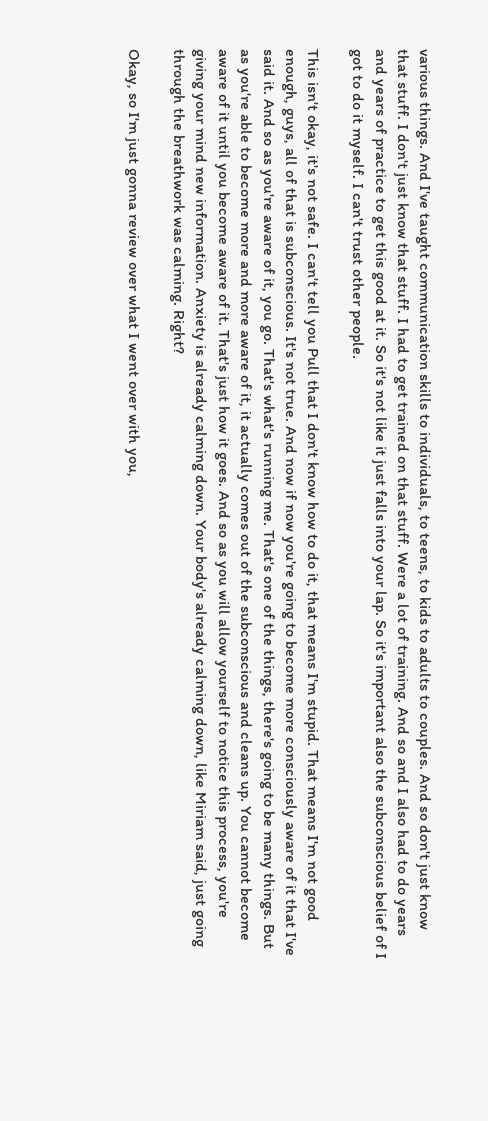various things. And I've taught communication skills to individuals, to teens, to kids to adults to couples. And so don't just know that stuff. I don't just know that stuff. I had to get trained on that stuff. Were a lot of training. And so and I also had to do years and years of practice to get this good at it. So it's not like it just falls into your lap. So it's important also the subconscious belief of I got to do it myself. I can't trust other people.

This isn't okay, it's not safe. I can't tell you Pull that I don't know how to do it, that means I'm stupid. That means I'm not good enough, guys, all of that is subconscious. It's not true. And now if now you're going to become more consciously aware of it that I've said it. And so as you're aware of it, you go. That's what's running me. That's one of the things, there's going to be many things. But as you're able to become more and more aware of it, it actually comes out of the subconscious and cleans up. You cannot become aware of it until you become aware of it. That's just how it goes. And so as you will allow yourself to notice this process, you're giving your mind new information. Anxiety is already calming down. Your body's already calming down, like Miriam said, just going through the breathwork was calming. Right?

Okay, so I'm just gonna review over what I went over with you,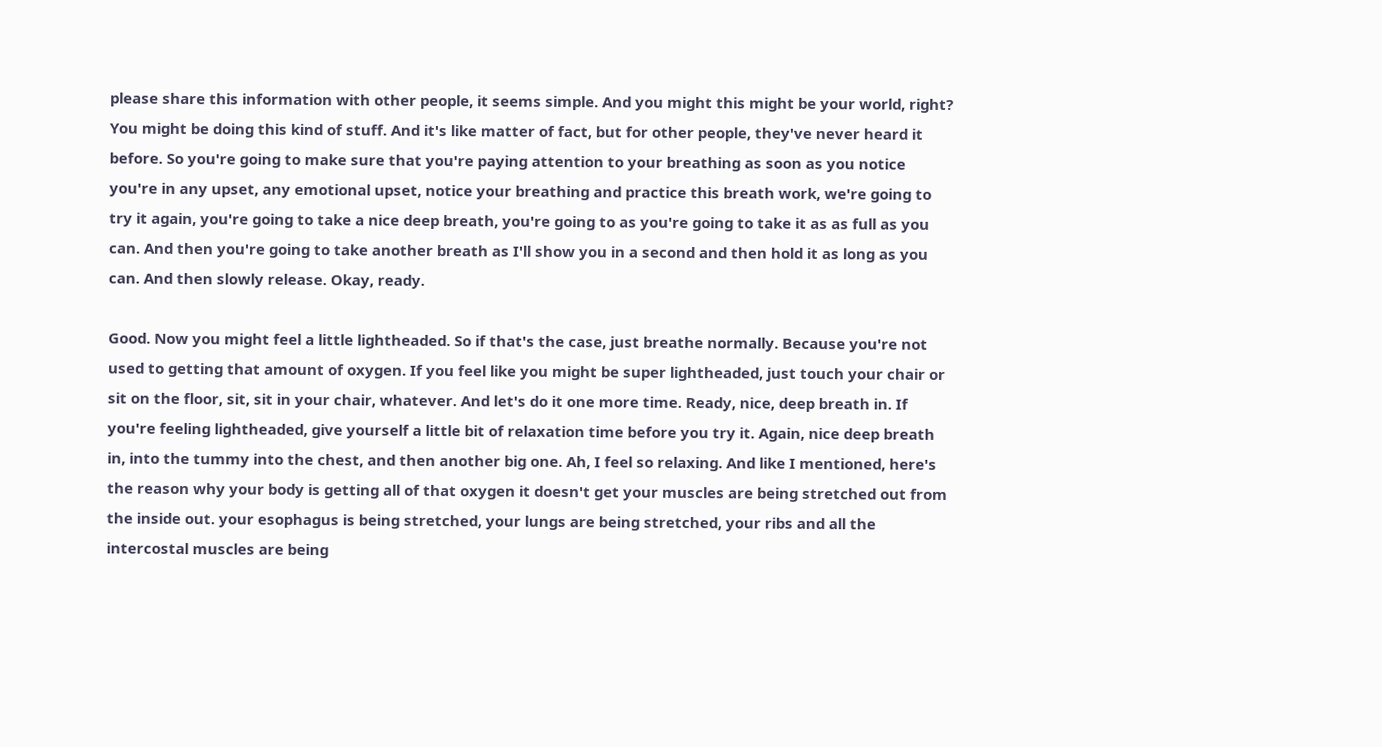please share this information with other people, it seems simple. And you might this might be your world, right? You might be doing this kind of stuff. And it's like matter of fact, but for other people, they've never heard it before. So you're going to make sure that you're paying attention to your breathing as soon as you notice you're in any upset, any emotional upset, notice your breathing and practice this breath work, we're going to try it again, you're going to take a nice deep breath, you're going to as you're going to take it as as full as you can. And then you're going to take another breath as I'll show you in a second and then hold it as long as you can. And then slowly release. Okay, ready.

Good. Now you might feel a little lightheaded. So if that's the case, just breathe normally. Because you're not used to getting that amount of oxygen. If you feel like you might be super lightheaded, just touch your chair or sit on the floor, sit, sit in your chair, whatever. And let's do it one more time. Ready, nice, deep breath in. If you're feeling lightheaded, give yourself a little bit of relaxation time before you try it. Again, nice deep breath in, into the tummy into the chest, and then another big one. Ah, I feel so relaxing. And like I mentioned, here's the reason why your body is getting all of that oxygen it doesn't get your muscles are being stretched out from the inside out. your esophagus is being stretched, your lungs are being stretched, your ribs and all the intercostal muscles are being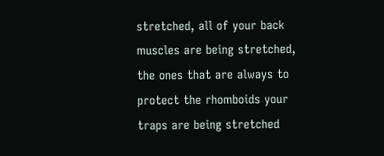stretched, all of your back muscles are being stretched, the ones that are always to protect the rhomboids your traps are being stretched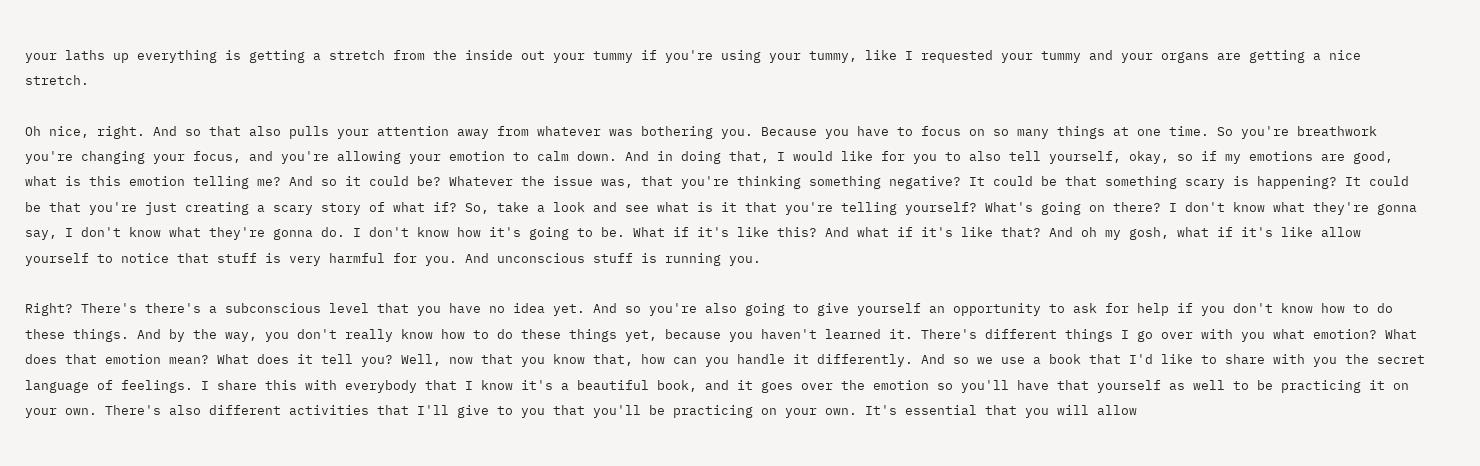your laths up everything is getting a stretch from the inside out your tummy if you're using your tummy, like I requested your tummy and your organs are getting a nice stretch.

Oh nice, right. And so that also pulls your attention away from whatever was bothering you. Because you have to focus on so many things at one time. So you're breathwork you're changing your focus, and you're allowing your emotion to calm down. And in doing that, I would like for you to also tell yourself, okay, so if my emotions are good, what is this emotion telling me? And so it could be? Whatever the issue was, that you're thinking something negative? It could be that something scary is happening? It could be that you're just creating a scary story of what if? So, take a look and see what is it that you're telling yourself? What's going on there? I don't know what they're gonna say, I don't know what they're gonna do. I don't know how it's going to be. What if it's like this? And what if it's like that? And oh my gosh, what if it's like allow yourself to notice that stuff is very harmful for you. And unconscious stuff is running you.

Right? There's there's a subconscious level that you have no idea yet. And so you're also going to give yourself an opportunity to ask for help if you don't know how to do these things. And by the way, you don't really know how to do these things yet, because you haven't learned it. There's different things I go over with you what emotion? What does that emotion mean? What does it tell you? Well, now that you know that, how can you handle it differently. And so we use a book that I'd like to share with you the secret language of feelings. I share this with everybody that I know it's a beautiful book, and it goes over the emotion so you'll have that yourself as well to be practicing it on your own. There's also different activities that I'll give to you that you'll be practicing on your own. It's essential that you will allow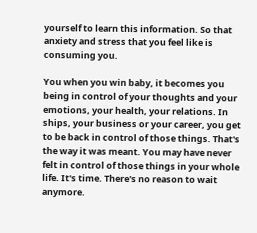yourself to learn this information. So that anxiety and stress that you feel like is consuming you.

You when you win baby, it becomes you being in control of your thoughts and your emotions, your health, your relations. In ships, your business or your career, you get to be back in control of those things. That's the way it was meant. You may have never felt in control of those things in your whole life. It's time. There's no reason to wait anymore.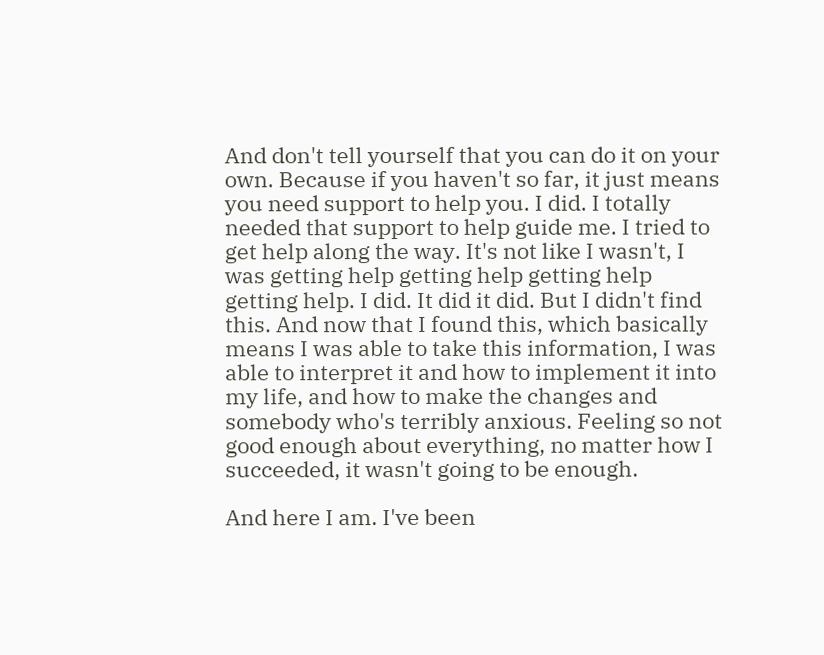And don't tell yourself that you can do it on your own. Because if you haven't so far, it just means you need support to help you. I did. I totally needed that support to help guide me. I tried to get help along the way. It's not like I wasn't, I was getting help getting help getting help getting help. I did. It did it did. But I didn't find this. And now that I found this, which basically means I was able to take this information, I was able to interpret it and how to implement it into my life, and how to make the changes and somebody who's terribly anxious. Feeling so not good enough about everything, no matter how I succeeded, it wasn't going to be enough.

And here I am. I've been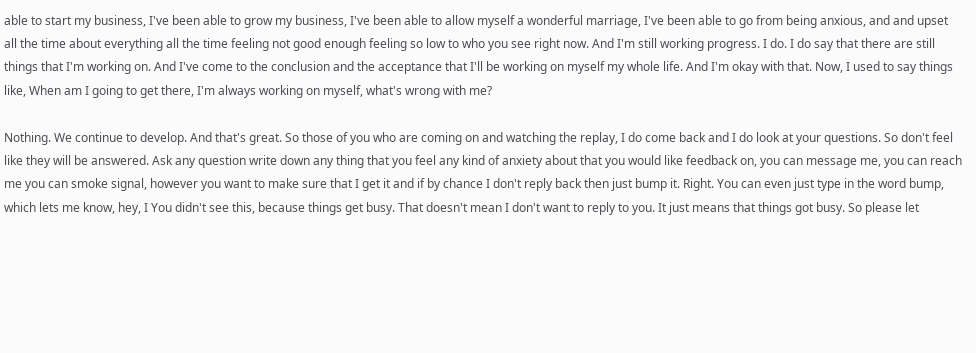able to start my business, I've been able to grow my business, I've been able to allow myself a wonderful marriage, I've been able to go from being anxious, and and upset all the time about everything all the time feeling not good enough feeling so low to who you see right now. And I'm still working progress. I do. I do say that there are still things that I'm working on. And I've come to the conclusion and the acceptance that I'll be working on myself my whole life. And I'm okay with that. Now, I used to say things like, When am I going to get there, I'm always working on myself, what's wrong with me?

Nothing. We continue to develop. And that's great. So those of you who are coming on and watching the replay, I do come back and I do look at your questions. So don't feel like they will be answered. Ask any question write down any thing that you feel any kind of anxiety about that you would like feedback on, you can message me, you can reach me you can smoke signal, however you want to make sure that I get it and if by chance I don't reply back then just bump it. Right. You can even just type in the word bump, which lets me know, hey, I You didn't see this, because things get busy. That doesn't mean I don't want to reply to you. It just means that things got busy. So please let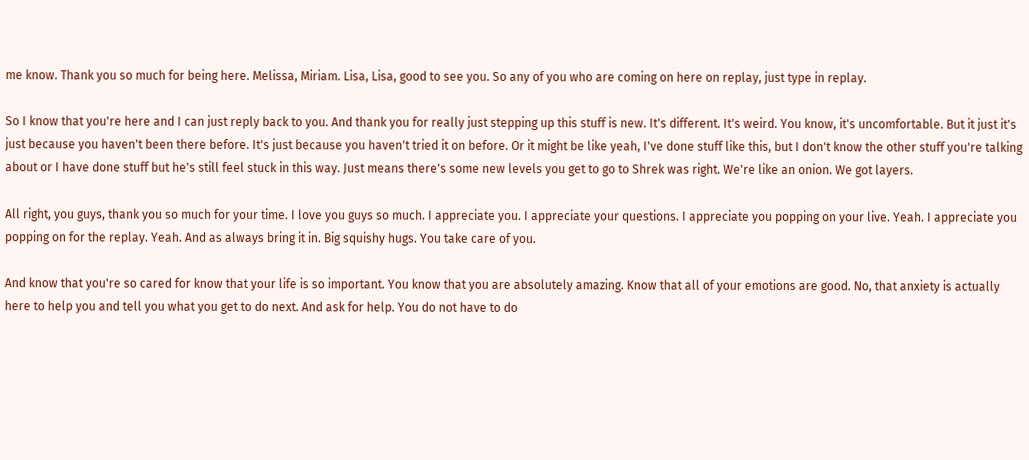me know. Thank you so much for being here. Melissa, Miriam. Lisa, Lisa, good to see you. So any of you who are coming on here on replay, just type in replay.

So I know that you're here and I can just reply back to you. And thank you for really just stepping up this stuff is new. It's different. It's weird. You know, it's uncomfortable. But it just it's just because you haven't been there before. It's just because you haven't tried it on before. Or it might be like yeah, I've done stuff like this, but I don't know the other stuff you're talking about or I have done stuff but he's still feel stuck in this way. Just means there's some new levels you get to go to Shrek was right. We're like an onion. We got layers.

All right, you guys, thank you so much for your time. I love you guys so much. I appreciate you. I appreciate your questions. I appreciate you popping on your live. Yeah. I appreciate you popping on for the replay. Yeah. And as always bring it in. Big squishy hugs. You take care of you.

And know that you're so cared for know that your life is so important. You know that you are absolutely amazing. Know that all of your emotions are good. No, that anxiety is actually here to help you and tell you what you get to do next. And ask for help. You do not have to do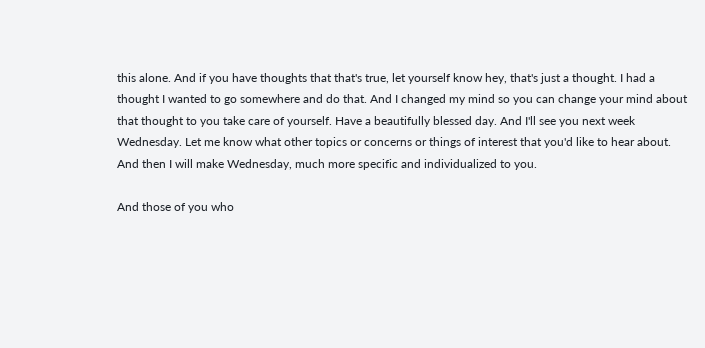this alone. And if you have thoughts that that's true, let yourself know hey, that's just a thought. I had a thought I wanted to go somewhere and do that. And I changed my mind so you can change your mind about that thought to you take care of yourself. Have a beautifully blessed day. And I'll see you next week Wednesday. Let me know what other topics or concerns or things of interest that you'd like to hear about. And then I will make Wednesday, much more specific and individualized to you.

And those of you who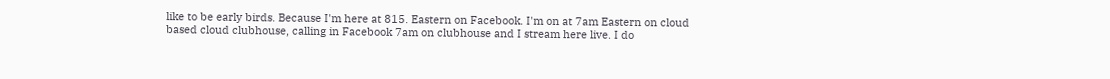like to be early birds. Because I'm here at 815. Eastern on Facebook. I'm on at 7am Eastern on cloud based cloud clubhouse, calling in Facebook 7am on clubhouse and I stream here live. I do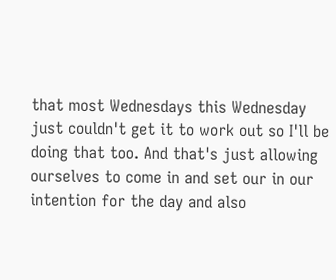that most Wednesdays this Wednesday just couldn't get it to work out so I'll be doing that too. And that's just allowing ourselves to come in and set our in our intention for the day and also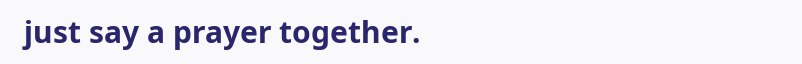just say a prayer together.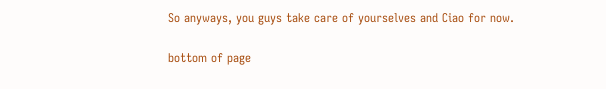So anyways, you guys take care of yourselves and Ciao for now.

bottom of page